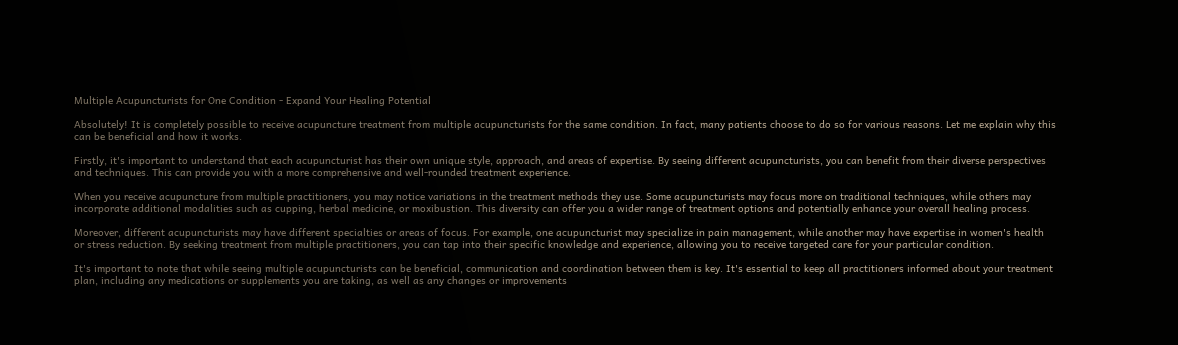Multiple Acupuncturists for One Condition - Expand Your Healing Potential

Absolutely! It is completely possible to receive acupuncture treatment from multiple acupuncturists for the same condition. In fact, many patients choose to do so for various reasons. Let me explain why this can be beneficial and how it works.

Firstly, it's important to understand that each acupuncturist has their own unique style, approach, and areas of expertise. By seeing different acupuncturists, you can benefit from their diverse perspectives and techniques. This can provide you with a more comprehensive and well-rounded treatment experience.

When you receive acupuncture from multiple practitioners, you may notice variations in the treatment methods they use. Some acupuncturists may focus more on traditional techniques, while others may incorporate additional modalities such as cupping, herbal medicine, or moxibustion. This diversity can offer you a wider range of treatment options and potentially enhance your overall healing process.

Moreover, different acupuncturists may have different specialties or areas of focus. For example, one acupuncturist may specialize in pain management, while another may have expertise in women's health or stress reduction. By seeking treatment from multiple practitioners, you can tap into their specific knowledge and experience, allowing you to receive targeted care for your particular condition.

It's important to note that while seeing multiple acupuncturists can be beneficial, communication and coordination between them is key. It's essential to keep all practitioners informed about your treatment plan, including any medications or supplements you are taking, as well as any changes or improvements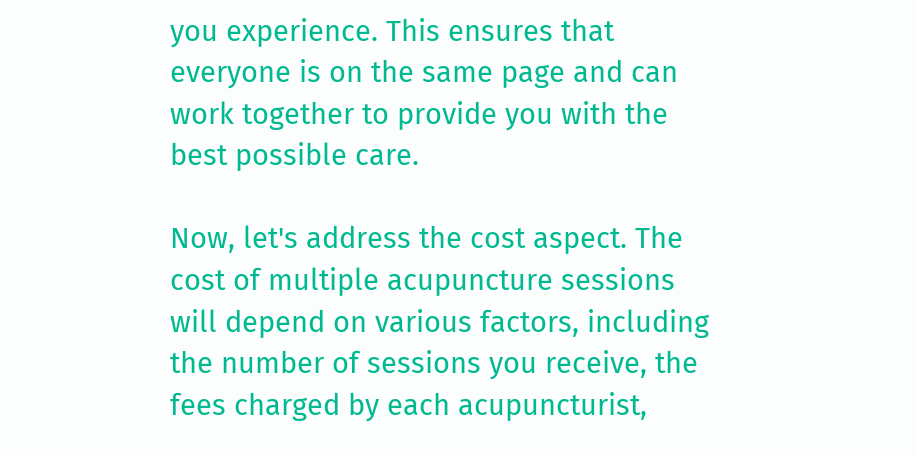you experience. This ensures that everyone is on the same page and can work together to provide you with the best possible care.

Now, let's address the cost aspect. The cost of multiple acupuncture sessions will depend on various factors, including the number of sessions you receive, the fees charged by each acupuncturist,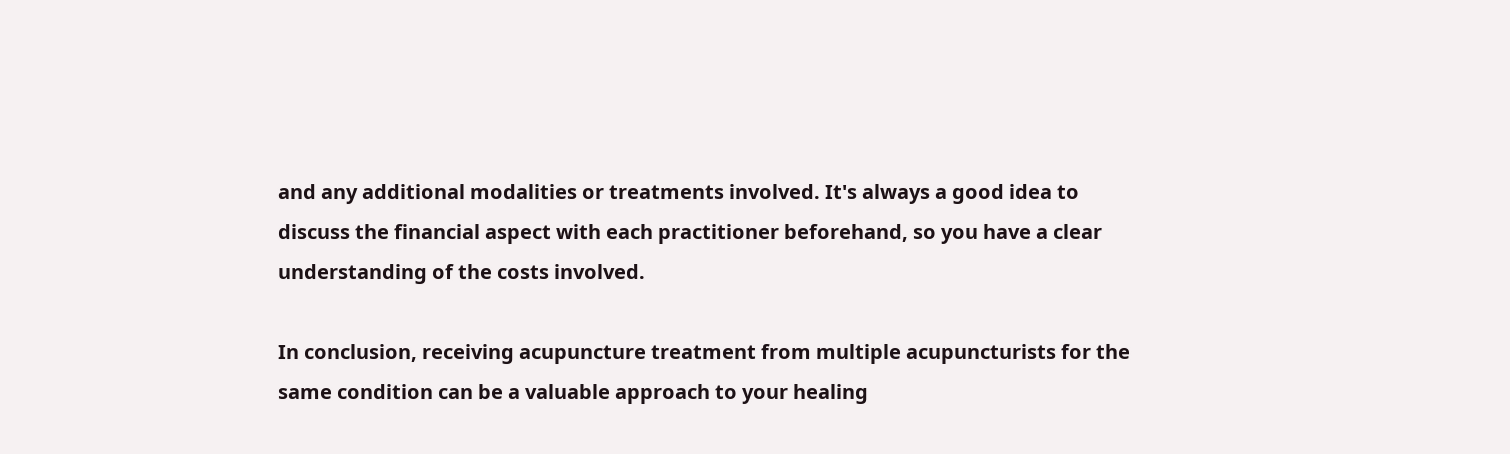and any additional modalities or treatments involved. It's always a good idea to discuss the financial aspect with each practitioner beforehand, so you have a clear understanding of the costs involved.

In conclusion, receiving acupuncture treatment from multiple acupuncturists for the same condition can be a valuable approach to your healing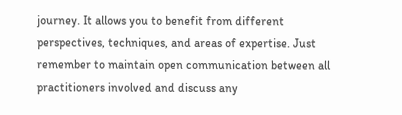journey. It allows you to benefit from different perspectives, techniques, and areas of expertise. Just remember to maintain open communication between all practitioners involved and discuss any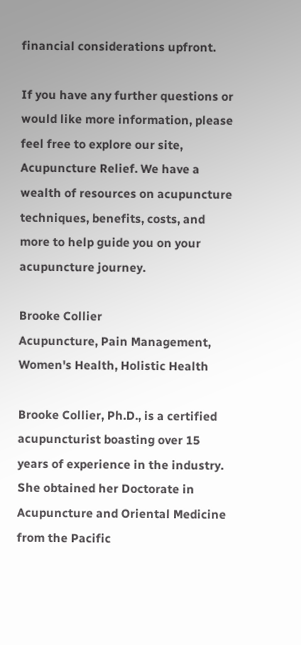financial considerations upfront.

If you have any further questions or would like more information, please feel free to explore our site, Acupuncture Relief. We have a wealth of resources on acupuncture techniques, benefits, costs, and more to help guide you on your acupuncture journey.

Brooke Collier
Acupuncture, Pain Management, Women's Health, Holistic Health

Brooke Collier, Ph.D., is a certified acupuncturist boasting over 15 years of experience in the industry. She obtained her Doctorate in Acupuncture and Oriental Medicine from the Pacific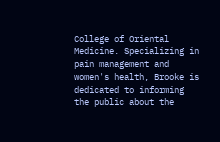College of Oriental Medicine. Specializing in pain management and women's health, Brooke is dedicated to informing the public about the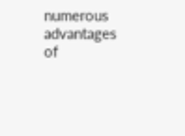numerous advantages of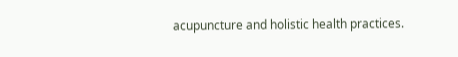acupuncture and holistic health practices.